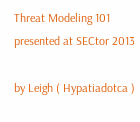Threat Modeling 101 presented at SECtor 2013

by Leigh ( Hypatiadotca )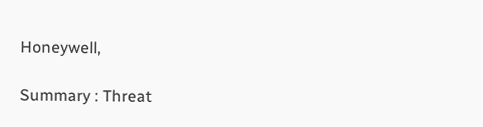Honeywell,

Summary : Threat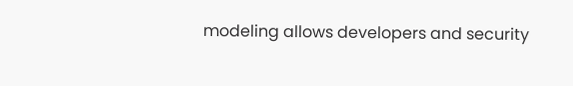modeling allows developers and security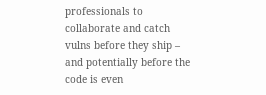professionals to collaborate and catch vulns before they ship – and potentially before the code is even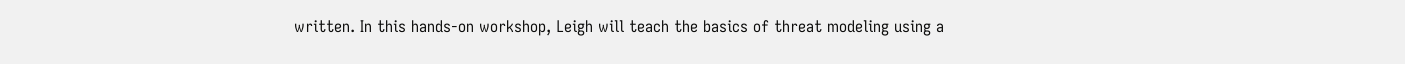written. In this hands-on workshop, Leigh will teach the basics of threat modeling using a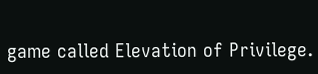game called Elevation of Privilege.